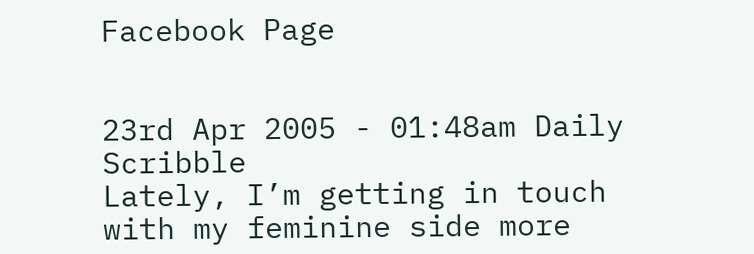Facebook Page


23rd Apr 2005 - 01:48am Daily Scribble
Lately, I’m getting in touch with my feminine side more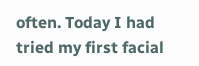often. Today I had tried my first facial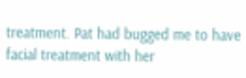treatment. Pat had bugged me to have facial treatment with her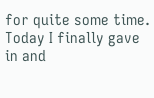for quite some time. Today I finally gave in and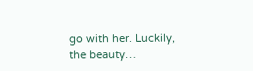go with her. Luckily, the beauty…